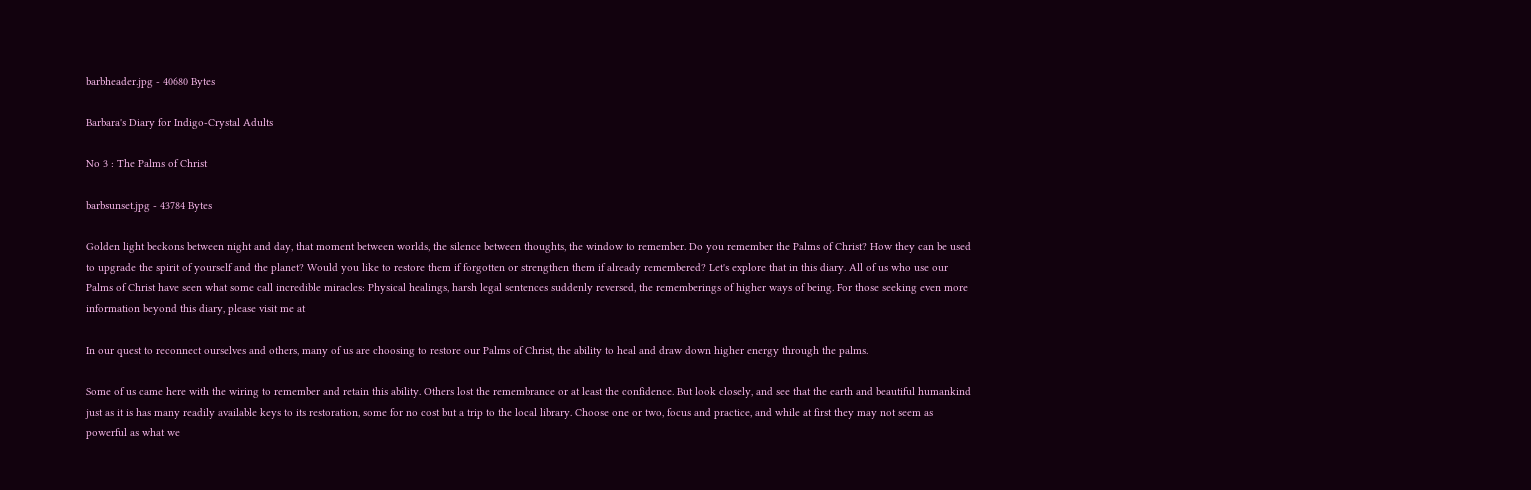barbheader.jpg - 40680 Bytes

Barbara's Diary for Indigo-Crystal Adults

No 3 : The Palms of Christ

barbsunset.jpg - 43784 Bytes

Golden light beckons between night and day, that moment between worlds, the silence between thoughts, the window to remember. Do you remember the Palms of Christ? How they can be used to upgrade the spirit of yourself and the planet? Would you like to restore them if forgotten or strengthen them if already remembered? Let's explore that in this diary. All of us who use our Palms of Christ have seen what some call incredible miracles: Physical healings, harsh legal sentences suddenly reversed, the rememberings of higher ways of being. For those seeking even more information beyond this diary, please visit me at

In our quest to reconnect ourselves and others, many of us are choosing to restore our Palms of Christ, the ability to heal and draw down higher energy through the palms.

Some of us came here with the wiring to remember and retain this ability. Others lost the remembrance or at least the confidence. But look closely, and see that the earth and beautiful humankind just as it is has many readily available keys to its restoration, some for no cost but a trip to the local library. Choose one or two, focus and practice, and while at first they may not seem as powerful as what we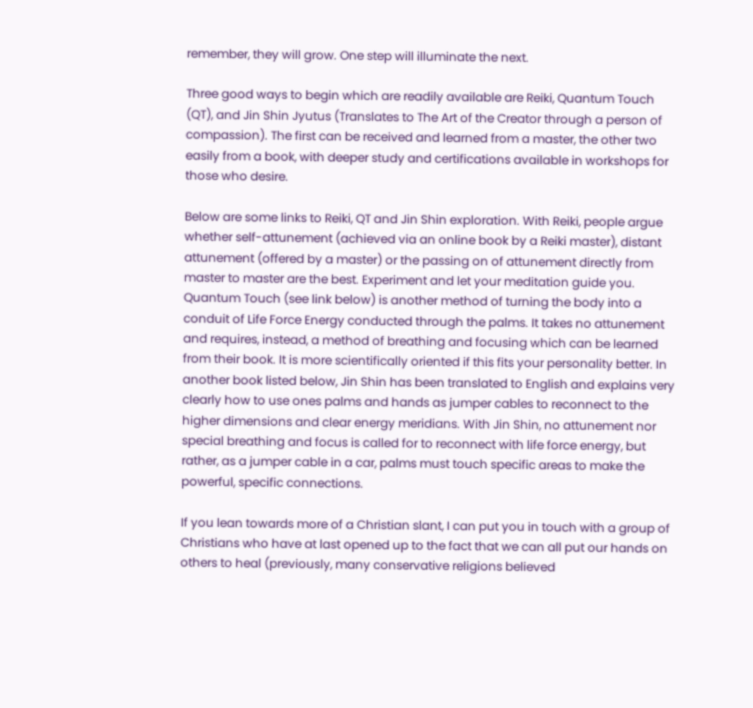remember, they will grow. One step will illuminate the next.

Three good ways to begin which are readily available are Reiki, Quantum Touch (QT), and Jin Shin Jyutus (Translates to The Art of the Creator through a person of compassion). The first can be received and learned from a master, the other two easily from a book, with deeper study and certifications available in workshops for those who desire.

Below are some links to Reiki, QT and Jin Shin exploration. With Reiki, people argue whether self-attunement (achieved via an online book by a Reiki master), distant attunement (offered by a master) or the passing on of attunement directly from master to master are the best. Experiment and let your meditation guide you. Quantum Touch (see link below) is another method of turning the body into a conduit of Life Force Energy conducted through the palms. It takes no attunement and requires, instead, a method of breathing and focusing which can be learned from their book. It is more scientifically oriented if this fits your personality better. In another book listed below, Jin Shin has been translated to English and explains very clearly how to use ones palms and hands as jumper cables to reconnect to the higher dimensions and clear energy meridians. With Jin Shin, no attunement nor special breathing and focus is called for to reconnect with life force energy, but rather, as a jumper cable in a car, palms must touch specific areas to make the powerful, specific connections.

If you lean towards more of a Christian slant, I can put you in touch with a group of Christians who have at last opened up to the fact that we can all put our hands on others to heal (previously, many conservative religions believed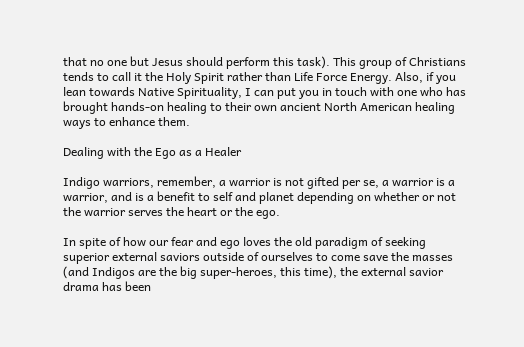that no one but Jesus should perform this task). This group of Christians tends to call it the Holy Spirit rather than Life Force Energy. Also, if you lean towards Native Spirituality, I can put you in touch with one who has brought hands-on healing to their own ancient North American healing ways to enhance them.

Dealing with the Ego as a Healer

Indigo warriors, remember, a warrior is not gifted per se, a warrior is a warrior, and is a benefit to self and planet depending on whether or not the warrior serves the heart or the ego.

In spite of how our fear and ego loves the old paradigm of seeking superior external saviors outside of ourselves to come save the masses (and Indigos are the big super-heroes, this time), the external savior drama has been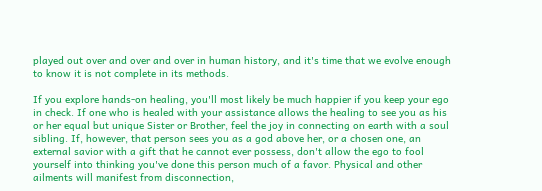played out over and over and over in human history, and it's time that we evolve enough to know it is not complete in its methods.

If you explore hands-on healing, you'll most likely be much happier if you keep your ego in check. If one who is healed with your assistance allows the healing to see you as his or her equal but unique Sister or Brother, feel the joy in connecting on earth with a soul sibling. If, however, that person sees you as a god above her, or a chosen one, an external savior with a gift that he cannot ever possess, don't allow the ego to fool yourself into thinking you've done this person much of a favor. Physical and other ailments will manifest from disconnection,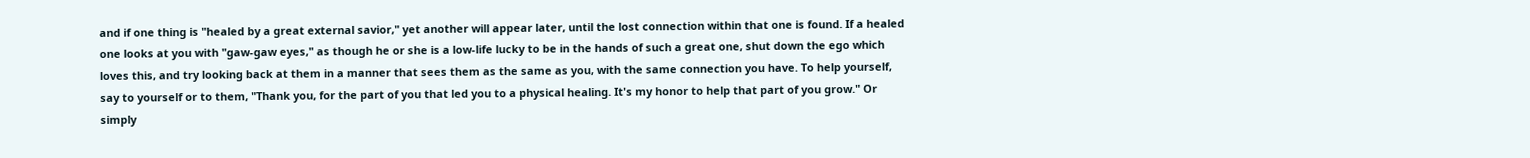and if one thing is "healed by a great external savior," yet another will appear later, until the lost connection within that one is found. If a healed one looks at you with "gaw-gaw eyes," as though he or she is a low-life lucky to be in the hands of such a great one, shut down the ego which loves this, and try looking back at them in a manner that sees them as the same as you, with the same connection you have. To help yourself, say to yourself or to them, "Thank you, for the part of you that led you to a physical healing. It's my honor to help that part of you grow." Or simply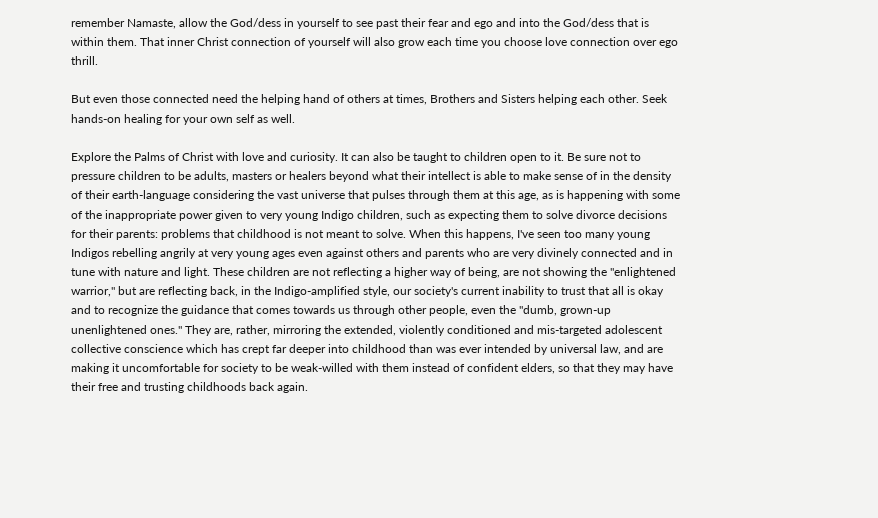remember Namaste, allow the God/dess in yourself to see past their fear and ego and into the God/dess that is within them. That inner Christ connection of yourself will also grow each time you choose love connection over ego thrill.

But even those connected need the helping hand of others at times, Brothers and Sisters helping each other. Seek hands-on healing for your own self as well.

Explore the Palms of Christ with love and curiosity. It can also be taught to children open to it. Be sure not to pressure children to be adults, masters or healers beyond what their intellect is able to make sense of in the density of their earth-language considering the vast universe that pulses through them at this age, as is happening with some of the inappropriate power given to very young Indigo children, such as expecting them to solve divorce decisions for their parents: problems that childhood is not meant to solve. When this happens, I've seen too many young Indigos rebelling angrily at very young ages even against others and parents who are very divinely connected and in tune with nature and light. These children are not reflecting a higher way of being, are not showing the "enlightened warrior," but are reflecting back, in the Indigo-amplified style, our society's current inability to trust that all is okay and to recognize the guidance that comes towards us through other people, even the "dumb, grown-up unenlightened ones." They are, rather, mirroring the extended, violently conditioned and mis-targeted adolescent collective conscience which has crept far deeper into childhood than was ever intended by universal law, and are making it uncomfortable for society to be weak-willed with them instead of confident elders, so that they may have their free and trusting childhoods back again.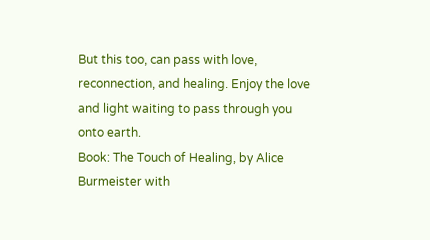But this too, can pass with love, reconnection, and healing. Enjoy the love and light waiting to pass through you onto earth.
Book: The Touch of Healing, by Alice Burmeister with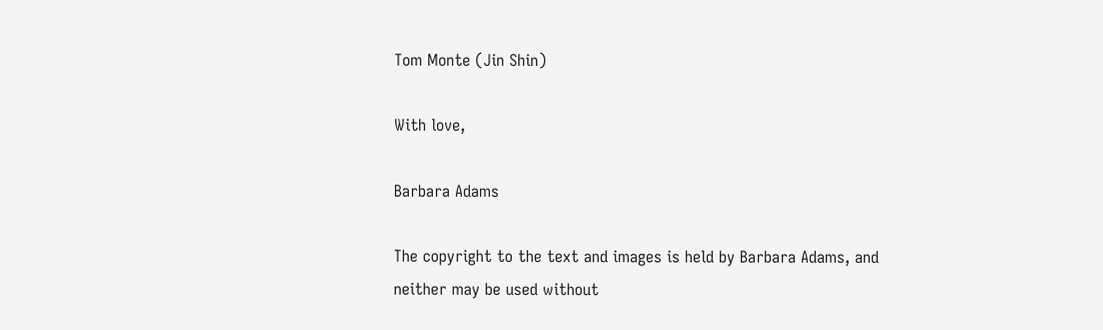Tom Monte (Jin Shin)

With love,

Barbara Adams

The copyright to the text and images is held by Barbara Adams, and neither may be used without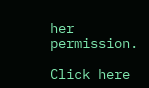her permission.

Click here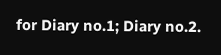for Diary no.1; Diary no.2.